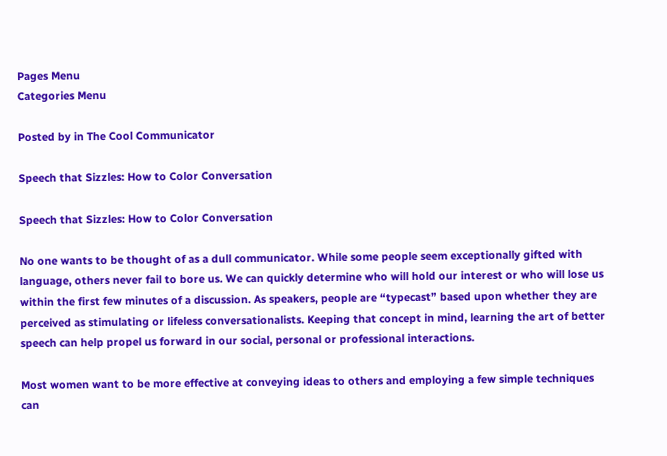Pages Menu
Categories Menu

Posted by in The Cool Communicator

Speech that Sizzles: How to Color Conversation

Speech that Sizzles: How to Color Conversation

No one wants to be thought of as a dull communicator. While some people seem exceptionally gifted with language, others never fail to bore us. We can quickly determine who will hold our interest or who will lose us within the first few minutes of a discussion. As speakers, people are “typecast” based upon whether they are perceived as stimulating or lifeless conversationalists. Keeping that concept in mind, learning the art of better speech can help propel us forward in our social, personal or professional interactions.

Most women want to be more effective at conveying ideas to others and employing a few simple techniques can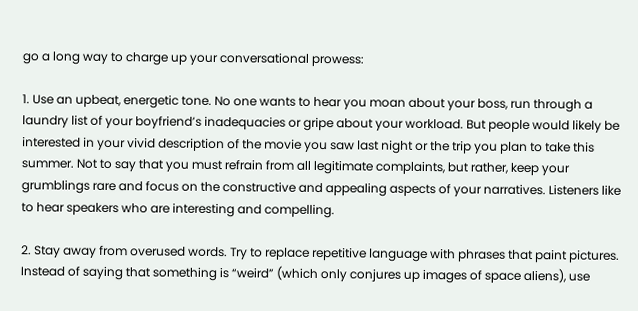go a long way to charge up your conversational prowess:

1. Use an upbeat, energetic tone. No one wants to hear you moan about your boss, run through a laundry list of your boyfriend’s inadequacies or gripe about your workload. But people would likely be interested in your vivid description of the movie you saw last night or the trip you plan to take this summer. Not to say that you must refrain from all legitimate complaints, but rather, keep your grumblings rare and focus on the constructive and appealing aspects of your narratives. Listeners like to hear speakers who are interesting and compelling.

2. Stay away from overused words. Try to replace repetitive language with phrases that paint pictures. Instead of saying that something is “weird” (which only conjures up images of space aliens), use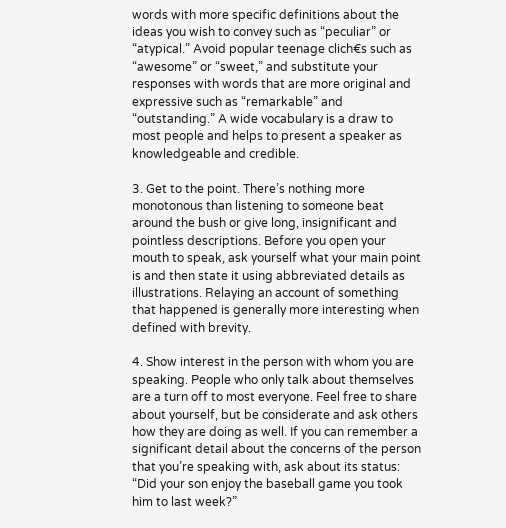words with more specific definitions about the ideas you wish to convey such as “peculiar” or “atypical.” Avoid popular teenage clich€s such as “awesome” or “sweet,” and substitute your responses with words that are more original and expressive such as “remarkable” and “outstanding.” A wide vocabulary is a draw to most people and helps to present a speaker as knowledgeable and credible.

3. Get to the point. There’s nothing more monotonous than listening to someone beat around the bush or give long, insignificant and pointless descriptions. Before you open your mouth to speak, ask yourself what your main point is and then state it using abbreviated details as illustrations. Relaying an account of something that happened is generally more interesting when defined with brevity.

4. Show interest in the person with whom you are speaking. People who only talk about themselves are a turn off to most everyone. Feel free to share about yourself, but be considerate and ask others how they are doing as well. If you can remember a significant detail about the concerns of the person that you’re speaking with, ask about its status: “Did your son enjoy the baseball game you took him to last week?”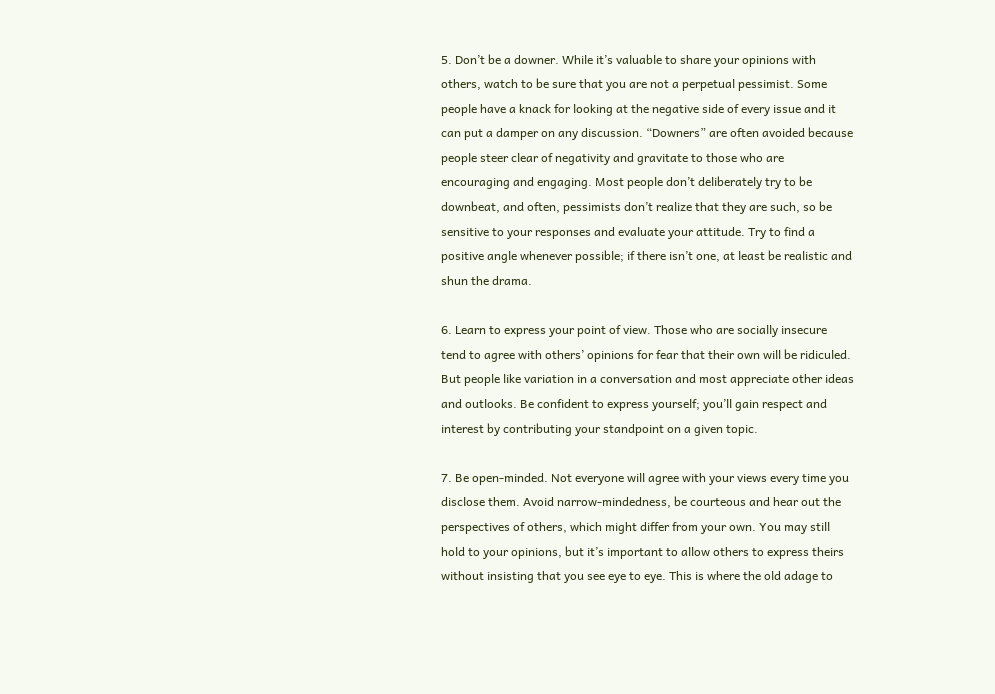5. Don’t be a downer. While it’s valuable to share your opinions with others, watch to be sure that you are not a perpetual pessimist. Some people have a knack for looking at the negative side of every issue and it can put a damper on any discussion. “Downers” are often avoided because people steer clear of negativity and gravitate to those who are encouraging and engaging. Most people don’t deliberately try to be downbeat, and often, pessimists don’t realize that they are such, so be sensitive to your responses and evaluate your attitude. Try to find a positive angle whenever possible; if there isn’t one, at least be realistic and shun the drama.

6. Learn to express your point of view. Those who are socially insecure tend to agree with others’ opinions for fear that their own will be ridiculed. But people like variation in a conversation and most appreciate other ideas and outlooks. Be confident to express yourself; you’ll gain respect and interest by contributing your standpoint on a given topic.

7. Be open-minded. Not everyone will agree with your views every time you disclose them. Avoid narrow-mindedness, be courteous and hear out the perspectives of others, which might differ from your own. You may still hold to your opinions, but it’s important to allow others to express theirs without insisting that you see eye to eye. This is where the old adage to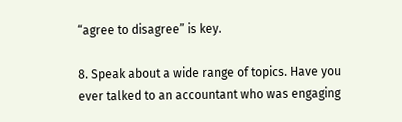“agree to disagree” is key.

8. Speak about a wide range of topics. Have you ever talked to an accountant who was engaging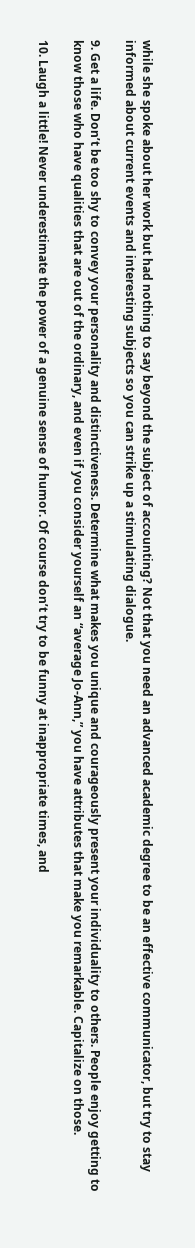while she spoke about her work but had nothing to say beyond the subject of accounting? Not that you need an advanced academic degree to be an effective communicator, but try to stay informed about current events and interesting subjects so you can strike up a stimulating dialogue.

9. Get a life. Don’t be too shy to convey your personality and distinctiveness. Determine what makes you unique and courageously present your individuality to others. People enjoy getting to know those who have qualities that are out of the ordinary, and even if you consider yourself an “average Jo-Ann,” you have attributes that make you remarkable. Capitalize on those.

10. Laugh a little! Never underestimate the power of a genuine sense of humor. Of course don’t try to be funny at inappropriate times, and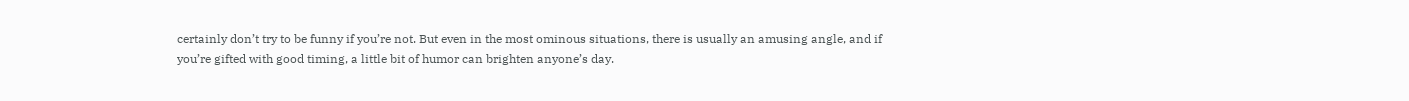certainly don’t try to be funny if you’re not. But even in the most ominous situations, there is usually an amusing angle, and if you’re gifted with good timing, a little bit of humor can brighten anyone’s day.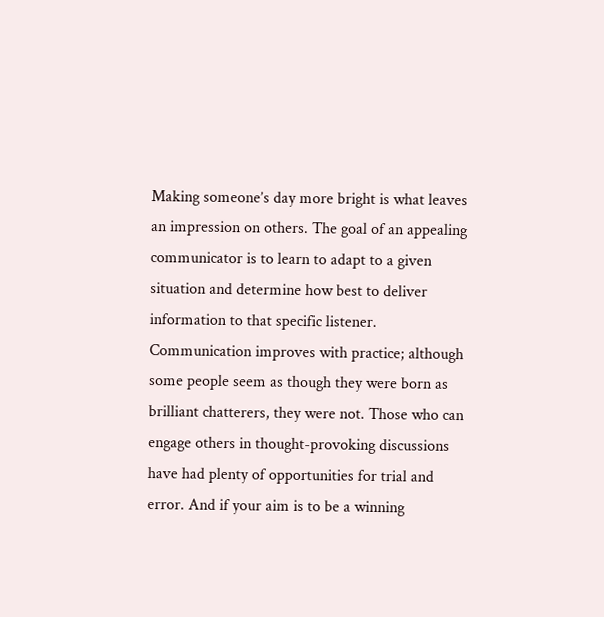Making someone’s day more bright is what leaves an impression on others. The goal of an appealing communicator is to learn to adapt to a given situation and determine how best to deliver information to that specific listener. Communication improves with practice; although some people seem as though they were born as brilliant chatterers, they were not. Those who can engage others in thought-provoking discussions have had plenty of opportunities for trial and error. And if your aim is to be a winning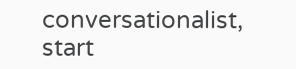conversationalist, start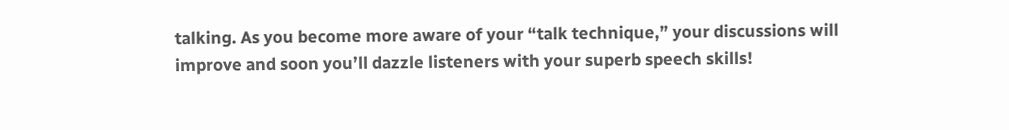talking. As you become more aware of your “talk technique,” your discussions will improve and soon you’ll dazzle listeners with your superb speech skills!